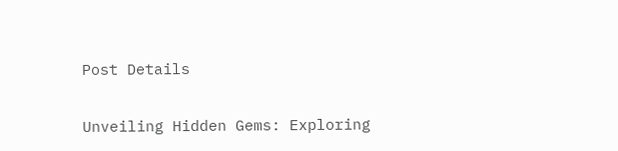Post Details

Unveiling Hidden Gems: Exploring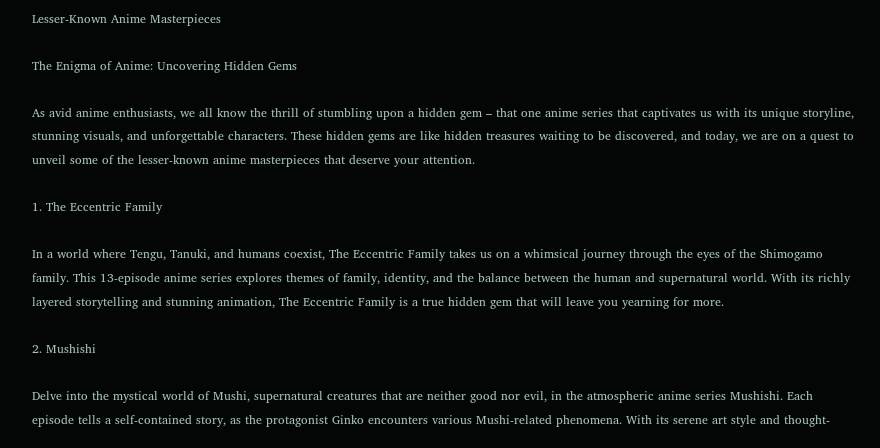Lesser-Known Anime Masterpieces

The Enigma of Anime: Uncovering Hidden Gems

As avid anime enthusiasts, we all know the thrill of stumbling upon a hidden gem – that one anime series that captivates us with its unique storyline, stunning visuals, and unforgettable characters. These hidden gems are like hidden treasures waiting to be discovered, and today, we are on a quest to unveil some of the lesser-known anime masterpieces that deserve your attention.

1. The Eccentric Family

In a world where Tengu, Tanuki, and humans coexist, The Eccentric Family takes us on a whimsical journey through the eyes of the Shimogamo family. This 13-episode anime series explores themes of family, identity, and the balance between the human and supernatural world. With its richly layered storytelling and stunning animation, The Eccentric Family is a true hidden gem that will leave you yearning for more.

2. Mushishi

Delve into the mystical world of Mushi, supernatural creatures that are neither good nor evil, in the atmospheric anime series Mushishi. Each episode tells a self-contained story, as the protagonist Ginko encounters various Mushi-related phenomena. With its serene art style and thought-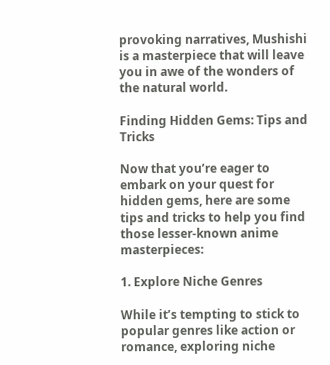provoking narratives, Mushishi is a masterpiece that will leave you in awe of the wonders of the natural world.

Finding Hidden Gems: Tips and Tricks

Now that you’re eager to embark on your quest for hidden gems, here are some tips and tricks to help you find those lesser-known anime masterpieces:

1. Explore Niche Genres

While it’s tempting to stick to popular genres like action or romance, exploring niche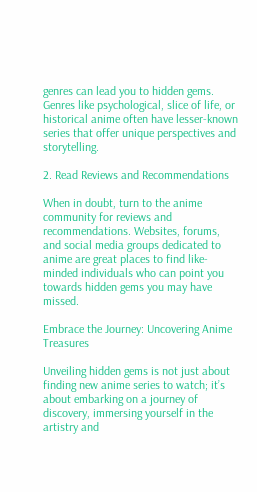genres can lead you to hidden gems. Genres like psychological, slice of life, or historical anime often have lesser-known series that offer unique perspectives and storytelling.

2. Read Reviews and Recommendations

When in doubt, turn to the anime community for reviews and recommendations. Websites, forums, and social media groups dedicated to anime are great places to find like-minded individuals who can point you towards hidden gems you may have missed.

Embrace the Journey: Uncovering Anime Treasures

Unveiling hidden gems is not just about finding new anime series to watch; it’s about embarking on a journey of discovery, immersing yourself in the artistry and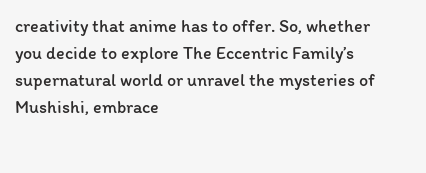creativity that anime has to offer. So, whether you decide to explore The Eccentric Family’s supernatural world or unravel the mysteries of Mushishi, embrace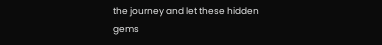the journey and let these hidden gems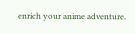enrich your anime adventure.